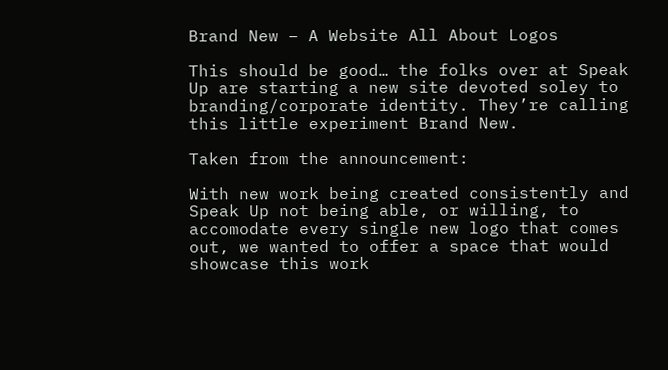Brand New – A Website All About Logos

This should be good… the folks over at Speak Up are starting a new site devoted soley to branding/corporate identity. They’re calling this little experiment Brand New.

Taken from the announcement:

With new work being created consistently and Speak Up not being able, or willing, to accomodate every single new logo that comes out, we wanted to offer a space that would showcase this work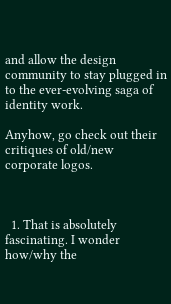and allow the design community to stay plugged in to the ever-evolving saga of identity work.

Anyhow, go check out their critiques of old/new corporate logos.



  1. That is absolutely fascinating. I wonder how/why the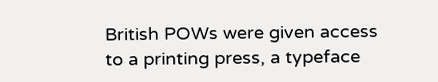British POWs were given access to a printing press, a typeface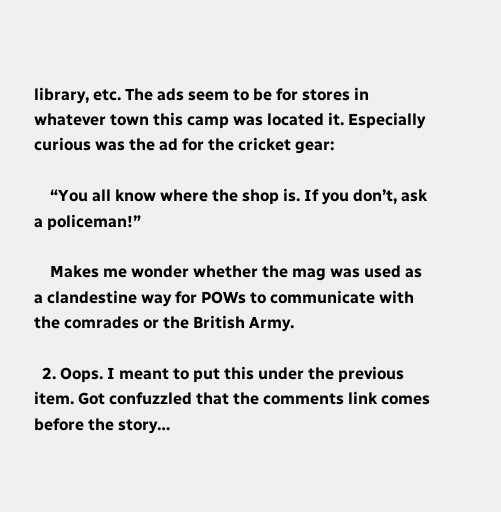library, etc. The ads seem to be for stores in whatever town this camp was located it. Especially curious was the ad for the cricket gear:

    “You all know where the shop is. If you don’t, ask a policeman!”

    Makes me wonder whether the mag was used as a clandestine way for POWs to communicate with the comrades or the British Army.

  2. Oops. I meant to put this under the previous item. Got confuzzled that the comments link comes before the story…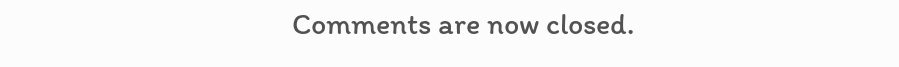Comments are now closed.